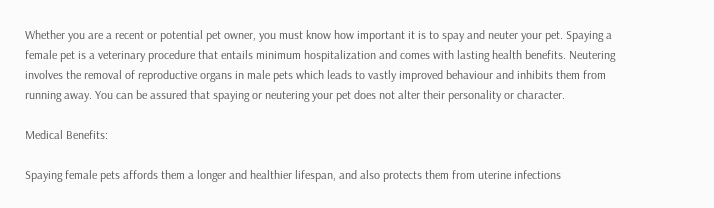Whether you are a recent or potential pet owner, you must know how important it is to spay and neuter your pet. Spaying a female pet is a veterinary procedure that entails minimum hospitalization and comes with lasting health benefits. Neutering involves the removal of reproductive organs in male pets which leads to vastly improved behaviour and inhibits them from running away. You can be assured that spaying or neutering your pet does not alter their personality or character.

Medical Benefits:

Spaying female pets affords them a longer and healthier lifespan, and also protects them from uterine infections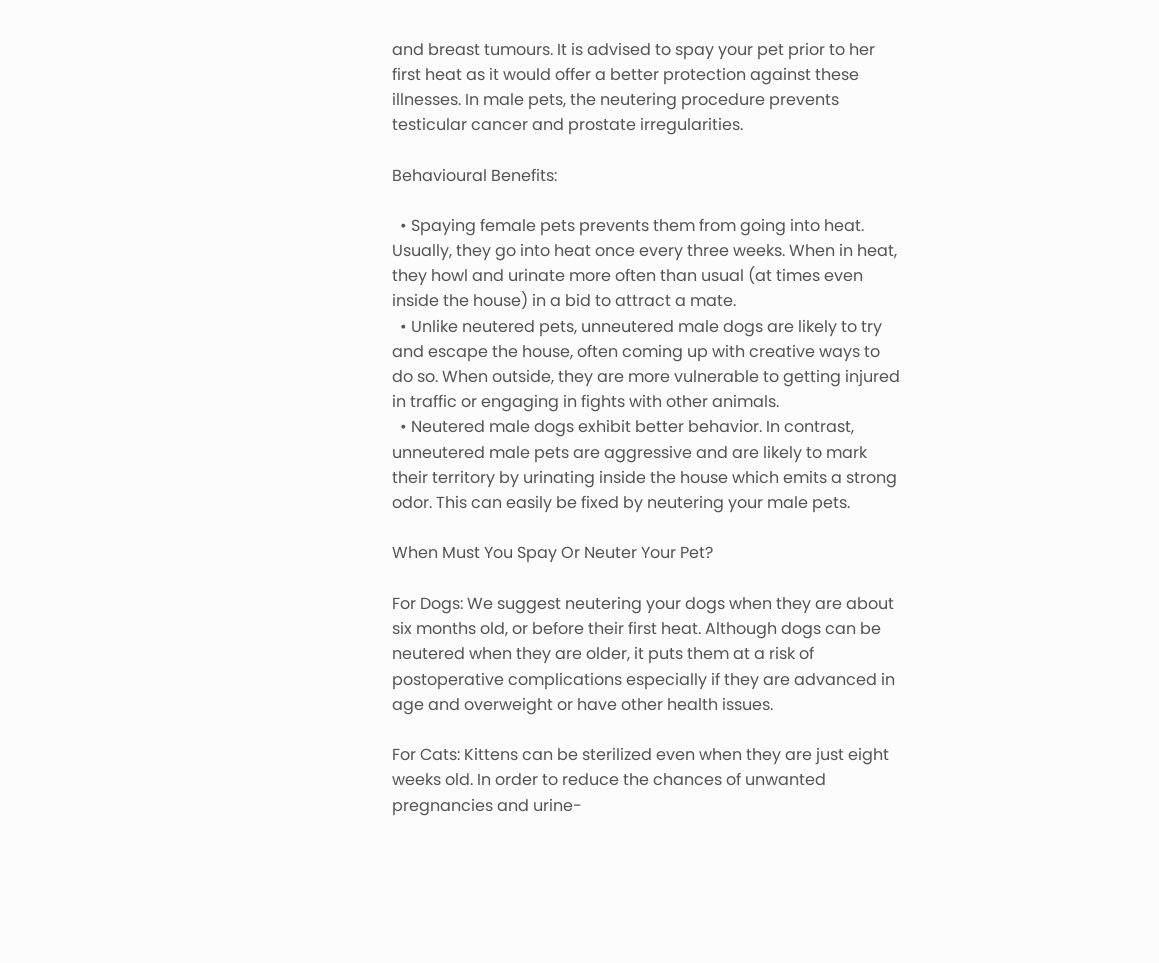and breast tumours. It is advised to spay your pet prior to her first heat as it would offer a better protection against these illnesses. In male pets, the neutering procedure prevents testicular cancer and prostate irregularities.

Behavioural Benefits:

  • Spaying female pets prevents them from going into heat. Usually, they go into heat once every three weeks. When in heat, they howl and urinate more often than usual (at times even inside the house) in a bid to attract a mate.
  • Unlike neutered pets, unneutered male dogs are likely to try and escape the house, often coming up with creative ways to do so. When outside, they are more vulnerable to getting injured in traffic or engaging in fights with other animals.
  • Neutered male dogs exhibit better behavior. In contrast, unneutered male pets are aggressive and are likely to mark their territory by urinating inside the house which emits a strong odor. This can easily be fixed by neutering your male pets.

When Must You Spay Or Neuter Your Pet?

For Dogs: We suggest neutering your dogs when they are about six months old, or before their first heat. Although dogs can be neutered when they are older, it puts them at a risk of postoperative complications especially if they are advanced in age and overweight or have other health issues.

For Cats: Kittens can be sterilized even when they are just eight weeks old. In order to reduce the chances of unwanted pregnancies and urine-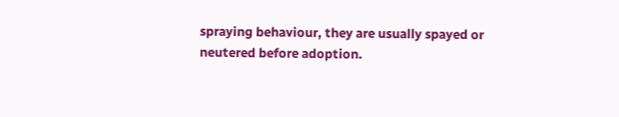spraying behaviour, they are usually spayed or neutered before adoption.